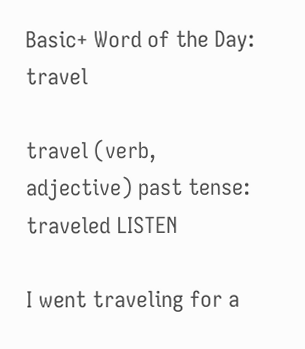Basic+ Word of the Day: travel

travel (verb, adjective) past tense: traveled LISTEN

I went traveling for a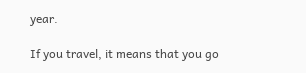year.

If you travel, it means that you go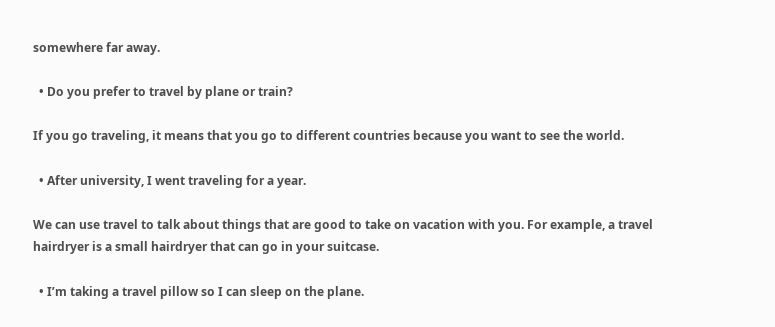somewhere far away.

  • Do you prefer to travel by plane or train?

If you go traveling, it means that you go to different countries because you want to see the world.

  • After university, I went traveling for a year.

We can use travel to talk about things that are good to take on vacation with you. For example, a travel hairdryer is a small hairdryer that can go in your suitcase.

  • I’m taking a travel pillow so I can sleep on the plane.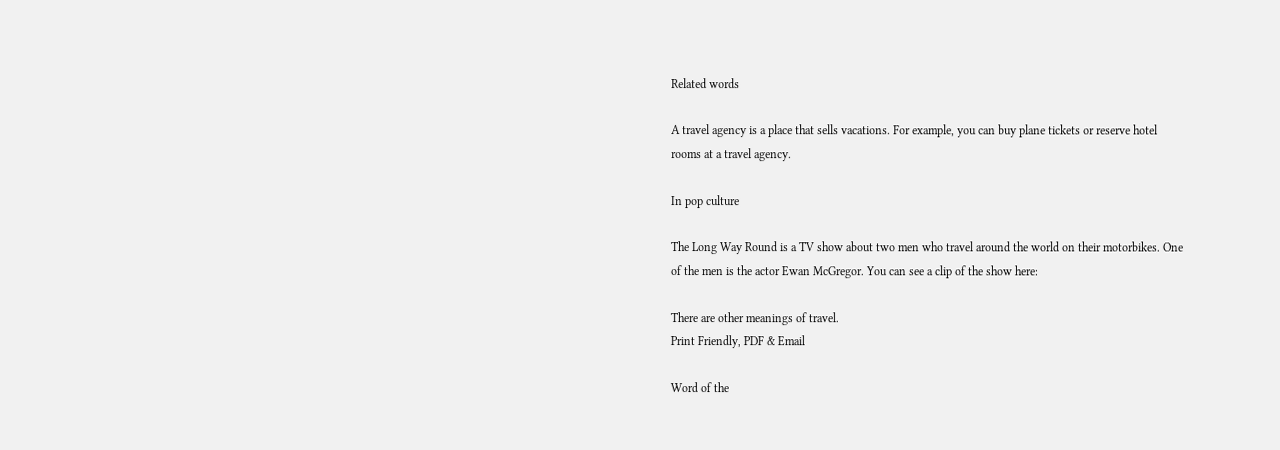Related words

A travel agency is a place that sells vacations. For example, you can buy plane tickets or reserve hotel rooms at a travel agency.

In pop culture

The Long Way Round is a TV show about two men who travel around the world on their motorbikes. One of the men is the actor Ewan McGregor. You can see a clip of the show here:

There are other meanings of travel.
Print Friendly, PDF & Email

Word of the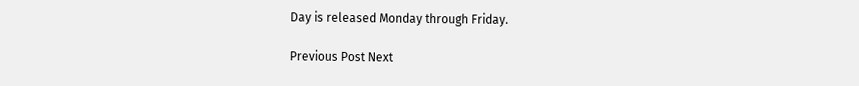Day is released Monday through Friday.

Previous Post Next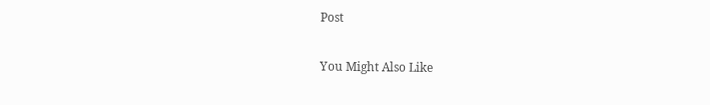Post

You Might Also Like